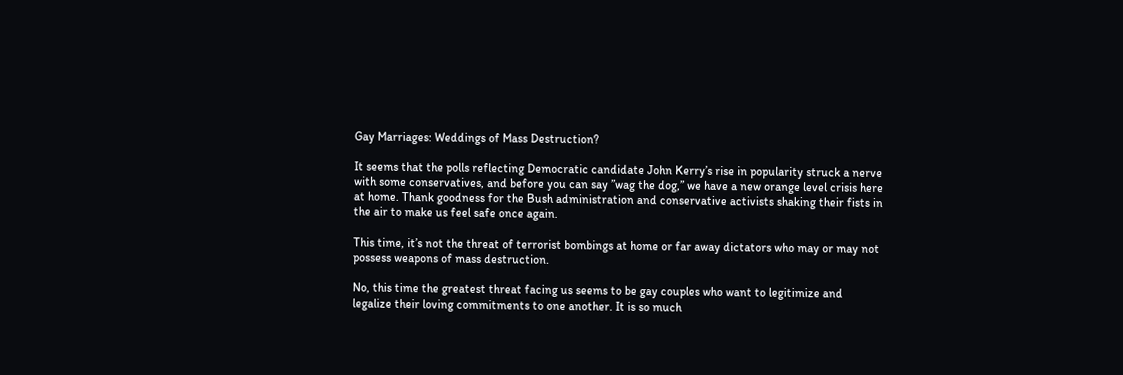Gay Marriages: Weddings of Mass Destruction?

It seems that the polls reflecting Democratic candidate John Kerry’s rise in popularity struck a nerve with some conservatives, and before you can say ”wag the dog,” we have a new orange level crisis here at home. Thank goodness for the Bush administration and conservative activists shaking their fists in the air to make us feel safe once again.

This time, it’s not the threat of terrorist bombings at home or far away dictators who may or may not possess weapons of mass destruction.

No, this time the greatest threat facing us seems to be gay couples who want to legitimize and legalize their loving commitments to one another. It is so much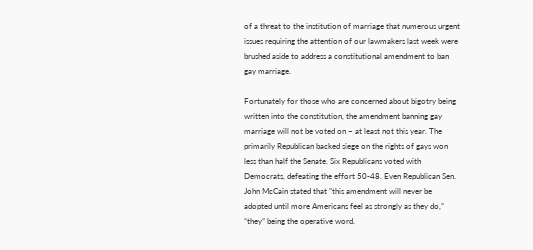of a threat to the institution of marriage that numerous urgent issues requiring the attention of our lawmakers last week were brushed aside to address a constitutional amendment to ban gay marriage.

Fortunately for those who are concerned about bigotry being written into the constitution, the amendment banning gay marriage will not be voted on – at least not this year. The primarily Republican backed siege on the rights of gays won less than half the Senate. Six Republicans voted with Democrats, defeating the effort 50-48. Even Republican Sen. John McCain stated that ”this amendment will never be adopted until more Americans feel as strongly as they do,” ”they” being the operative word.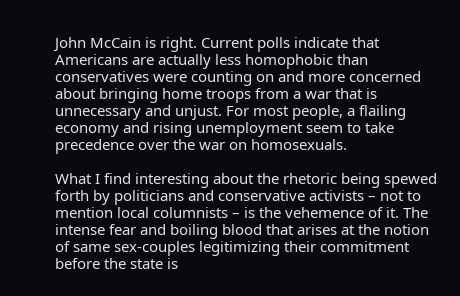John McCain is right. Current polls indicate that Americans are actually less homophobic than conservatives were counting on and more concerned about bringing home troops from a war that is unnecessary and unjust. For most people, a flailing economy and rising unemployment seem to take precedence over the war on homosexuals.

What I find interesting about the rhetoric being spewed forth by politicians and conservative activists – not to mention local columnists – is the vehemence of it. The intense fear and boiling blood that arises at the notion of same sex-couples legitimizing their commitment before the state is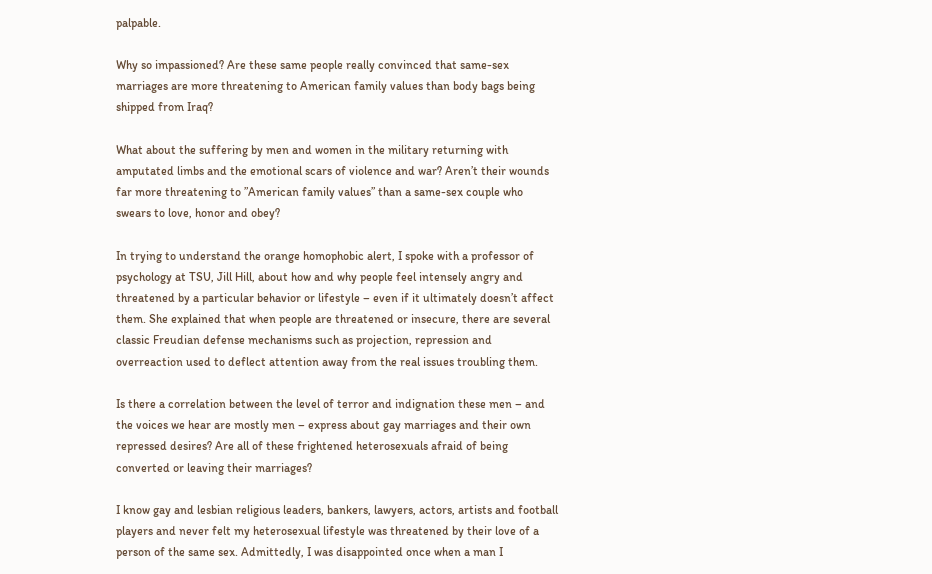palpable.

Why so impassioned? Are these same people really convinced that same-sex marriages are more threatening to American family values than body bags being shipped from Iraq?

What about the suffering by men and women in the military returning with amputated limbs and the emotional scars of violence and war? Aren’t their wounds far more threatening to ”American family values” than a same-sex couple who swears to love, honor and obey?

In trying to understand the orange homophobic alert, I spoke with a professor of psychology at TSU, Jill Hill, about how and why people feel intensely angry and threatened by a particular behavior or lifestyle – even if it ultimately doesn’t affect them. She explained that when people are threatened or insecure, there are several classic Freudian defense mechanisms such as projection, repression and overreaction used to deflect attention away from the real issues troubling them.

Is there a correlation between the level of terror and indignation these men – and the voices we hear are mostly men – express about gay marriages and their own repressed desires? Are all of these frightened heterosexuals afraid of being converted or leaving their marriages?

I know gay and lesbian religious leaders, bankers, lawyers, actors, artists and football players and never felt my heterosexual lifestyle was threatened by their love of a person of the same sex. Admittedly, I was disappointed once when a man I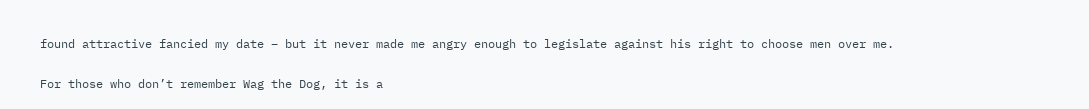found attractive fancied my date – but it never made me angry enough to legislate against his right to choose men over me.

For those who don’t remember Wag the Dog, it is a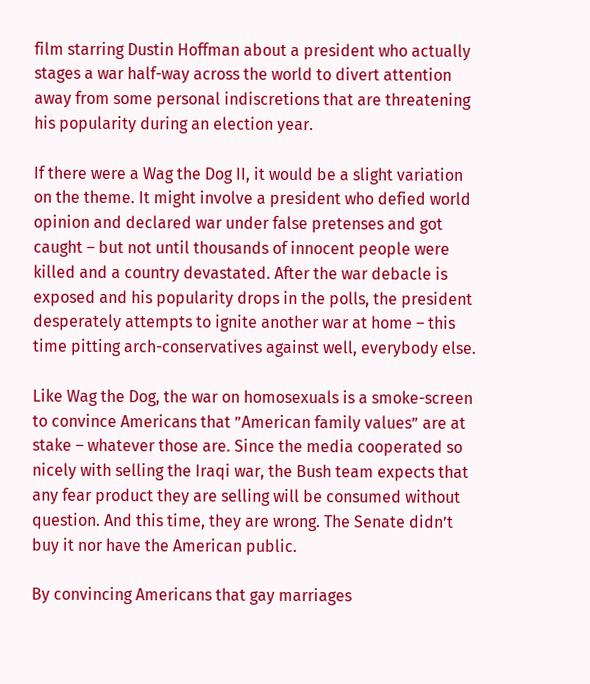film starring Dustin Hoffman about a president who actually stages a war half-way across the world to divert attention away from some personal indiscretions that are threatening his popularity during an election year.

If there were a Wag the Dog II, it would be a slight variation on the theme. It might involve a president who defied world opinion and declared war under false pretenses and got caught – but not until thousands of innocent people were killed and a country devastated. After the war debacle is exposed and his popularity drops in the polls, the president desperately attempts to ignite another war at home – this time pitting arch-conservatives against well, everybody else.

Like Wag the Dog, the war on homosexuals is a smoke-screen to convince Americans that ”American family values” are at stake – whatever those are. Since the media cooperated so nicely with selling the Iraqi war, the Bush team expects that any fear product they are selling will be consumed without question. And this time, they are wrong. The Senate didn’t buy it nor have the American public.

By convincing Americans that gay marriages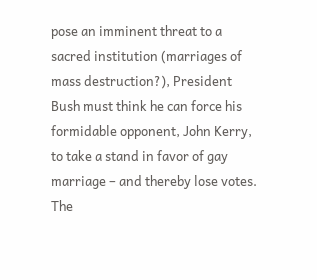pose an imminent threat to a sacred institution (marriages of mass destruction?), President Bush must think he can force his formidable opponent, John Kerry, to take a stand in favor of gay marriage – and thereby lose votes. The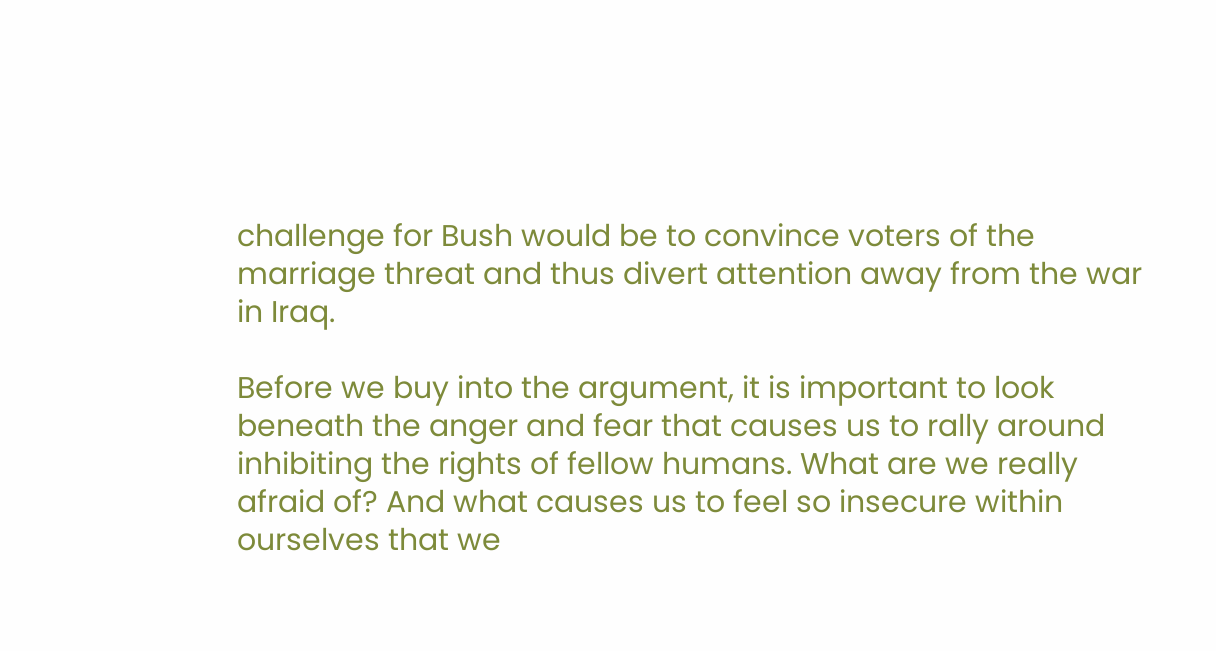challenge for Bush would be to convince voters of the marriage threat and thus divert attention away from the war in Iraq.

Before we buy into the argument, it is important to look beneath the anger and fear that causes us to rally around inhibiting the rights of fellow humans. What are we really afraid of? And what causes us to feel so insecure within ourselves that we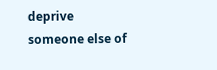deprive someone else of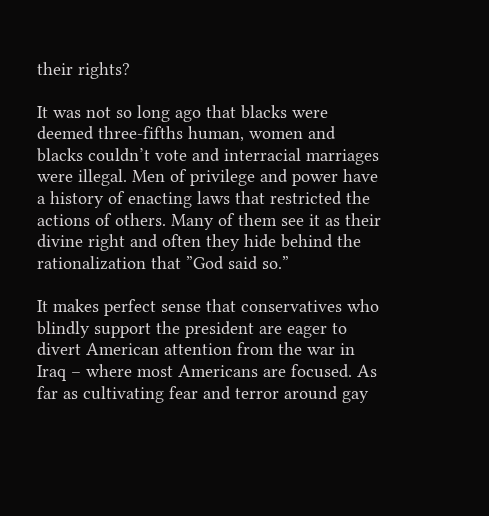their rights?

It was not so long ago that blacks were deemed three-fifths human, women and blacks couldn’t vote and interracial marriages were illegal. Men of privilege and power have a history of enacting laws that restricted the actions of others. Many of them see it as their divine right and often they hide behind the rationalization that ”God said so.”

It makes perfect sense that conservatives who blindly support the president are eager to divert American attention from the war in Iraq – where most Americans are focused. As far as cultivating fear and terror around gay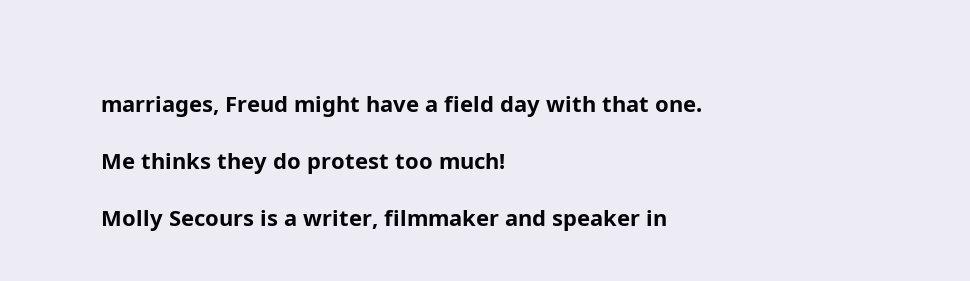marriages, Freud might have a field day with that one.

Me thinks they do protest too much!

Molly Secours is a writer, filmmaker and speaker in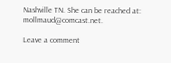Nashville TN. She can be reached at: mollmaud@comcast.net.

Leave a comment